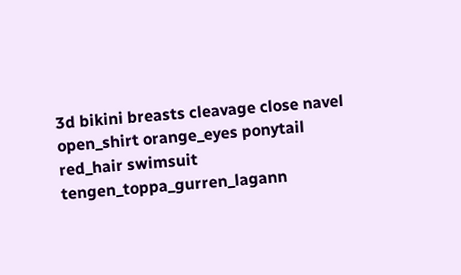3d bikini breasts cleavage close navel open_shirt orange_eyes ponytail red_hair swimsuit tengen_toppa_gurren_lagann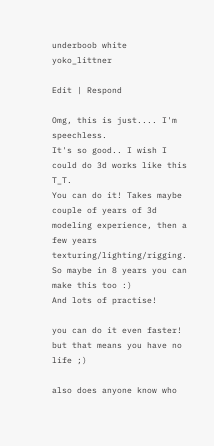underboob white yoko_littner

Edit | Respond

Omg, this is just.... I'm speechless.
It's so good.. I wish I could do 3d works like this T_T.
You can do it! Takes maybe couple of years of 3d modeling experience, then a few years texturing/lighting/rigging.
So maybe in 8 years you can make this too :)
And lots of practise!

you can do it even faster! but that means you have no life ;)

also does anyone know who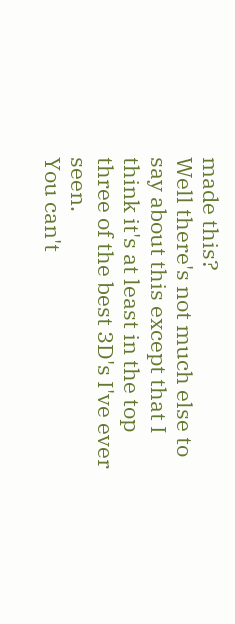made this?
Well there's not much else to say about this except that I think it's at least in the top three of the best 3D's I've ever seen.
You can't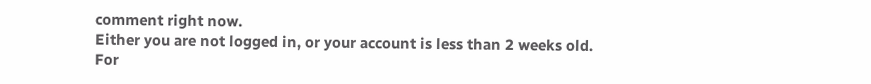comment right now.
Either you are not logged in, or your account is less than 2 weeks old.
For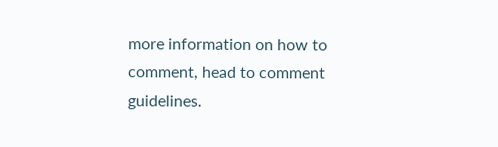more information on how to comment, head to comment guidelines.